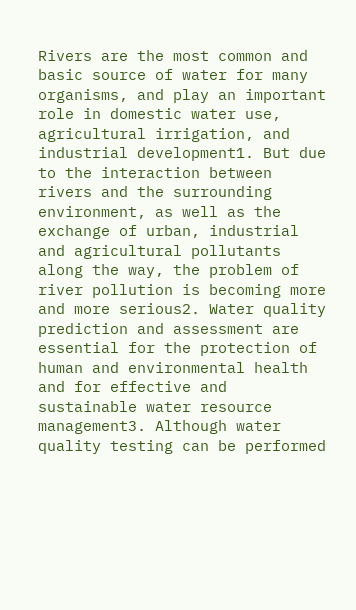Rivers are the most common and basic source of water for many organisms, and play an important role in domestic water use, agricultural irrigation, and industrial development1. But due to the interaction between rivers and the surrounding environment, as well as the exchange of urban, industrial and agricultural pollutants along the way, the problem of river pollution is becoming more and more serious2. Water quality prediction and assessment are essential for the protection of human and environmental health and for effective and sustainable water resource management3. Although water quality testing can be performed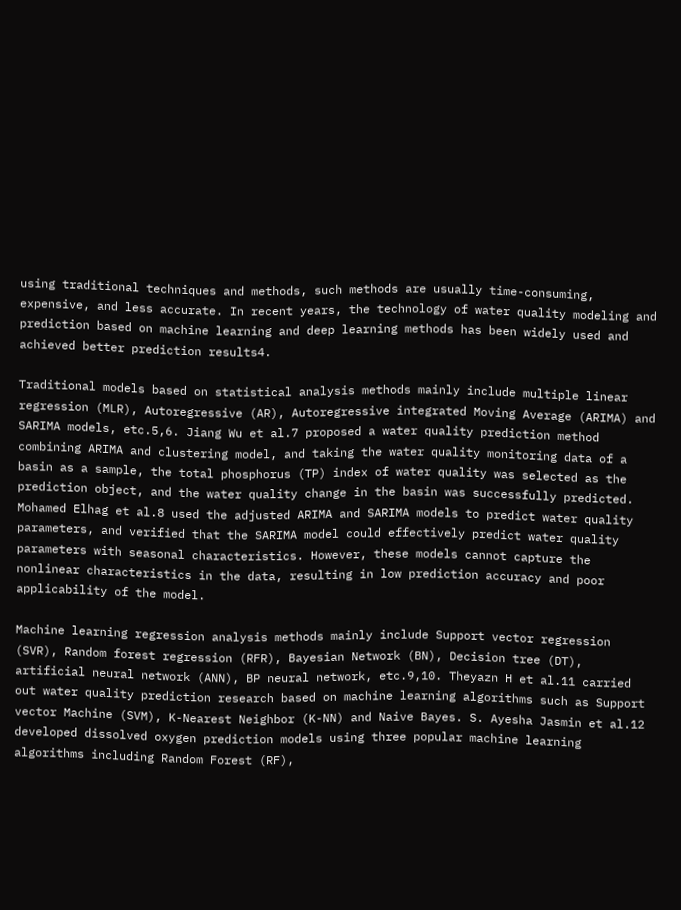using traditional techniques and methods, such methods are usually time-consuming, expensive, and less accurate. In recent years, the technology of water quality modeling and prediction based on machine learning and deep learning methods has been widely used and achieved better prediction results4.

Traditional models based on statistical analysis methods mainly include multiple linear regression (MLR), Autoregressive (AR), Autoregressive integrated Moving Average (ARIMA) and SARIMA models, etc.5,6. Jiang Wu et al.7 proposed a water quality prediction method combining ARIMA and clustering model, and taking the water quality monitoring data of a basin as a sample, the total phosphorus (TP) index of water quality was selected as the prediction object, and the water quality change in the basin was successfully predicted. Mohamed Elhag et al.8 used the adjusted ARIMA and SARIMA models to predict water quality parameters, and verified that the SARIMA model could effectively predict water quality parameters with seasonal characteristics. However, these models cannot capture the nonlinear characteristics in the data, resulting in low prediction accuracy and poor applicability of the model.

Machine learning regression analysis methods mainly include Support vector regression (SVR), Random forest regression (RFR), Bayesian Network (BN), Decision tree (DT), artificial neural network (ANN), BP neural network, etc.9,10. Theyazn H et al.11 carried out water quality prediction research based on machine learning algorithms such as Support vector Machine (SVM), K-Nearest Neighbor (K-NN) and Naive Bayes. S. Ayesha Jasmin et al.12 developed dissolved oxygen prediction models using three popular machine learning algorithms including Random Forest (RF),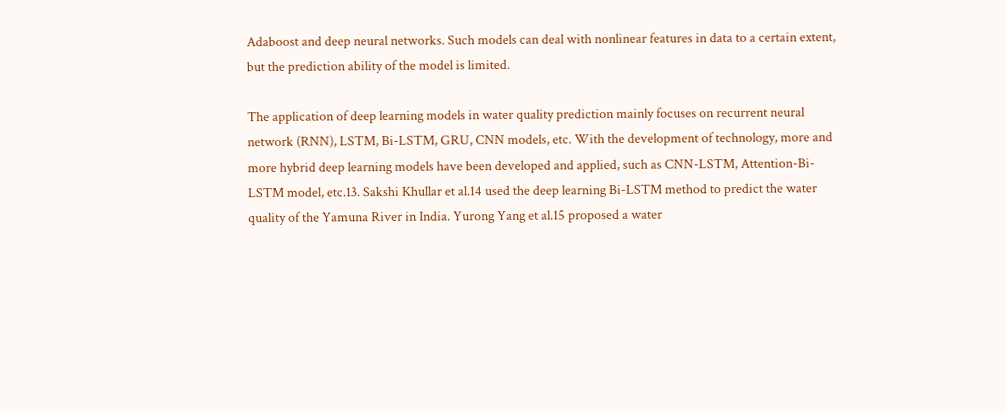Adaboost and deep neural networks. Such models can deal with nonlinear features in data to a certain extent, but the prediction ability of the model is limited.

The application of deep learning models in water quality prediction mainly focuses on recurrent neural network (RNN), LSTM, Bi-LSTM, GRU, CNN models, etc. With the development of technology, more and more hybrid deep learning models have been developed and applied, such as CNN-LSTM, Attention-Bi-LSTM model, etc.13. Sakshi Khullar et al.14 used the deep learning Bi-LSTM method to predict the water quality of the Yamuna River in India. Yurong Yang et al.15 proposed a water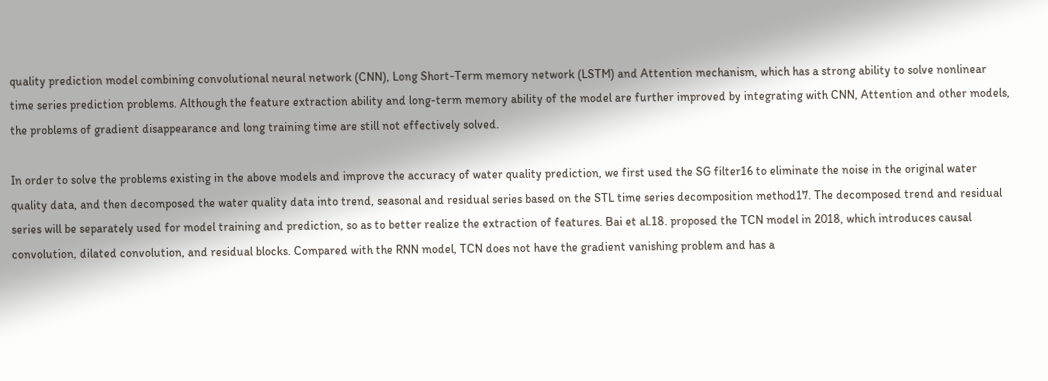quality prediction model combining convolutional neural network (CNN), Long Short-Term memory network (LSTM) and Attention mechanism, which has a strong ability to solve nonlinear time series prediction problems. Although the feature extraction ability and long-term memory ability of the model are further improved by integrating with CNN, Attention and other models, the problems of gradient disappearance and long training time are still not effectively solved.

In order to solve the problems existing in the above models and improve the accuracy of water quality prediction, we first used the SG filter16 to eliminate the noise in the original water quality data, and then decomposed the water quality data into trend, seasonal and residual series based on the STL time series decomposition method17. The decomposed trend and residual series will be separately used for model training and prediction, so as to better realize the extraction of features. Bai et al.18. proposed the TCN model in 2018, which introduces causal convolution, dilated convolution, and residual blocks. Compared with the RNN model, TCN does not have the gradient vanishing problem and has a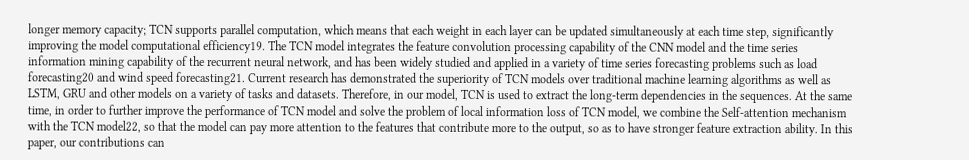longer memory capacity; TCN supports parallel computation, which means that each weight in each layer can be updated simultaneously at each time step, significantly improving the model computational efficiency19. The TCN model integrates the feature convolution processing capability of the CNN model and the time series information mining capability of the recurrent neural network, and has been widely studied and applied in a variety of time series forecasting problems such as load forecasting20 and wind speed forecasting21. Current research has demonstrated the superiority of TCN models over traditional machine learning algorithms as well as LSTM, GRU and other models on a variety of tasks and datasets. Therefore, in our model, TCN is used to extract the long-term dependencies in the sequences. At the same time, in order to further improve the performance of TCN model and solve the problem of local information loss of TCN model, we combine the Self-attention mechanism with the TCN model22, so that the model can pay more attention to the features that contribute more to the output, so as to have stronger feature extraction ability. In this paper, our contributions can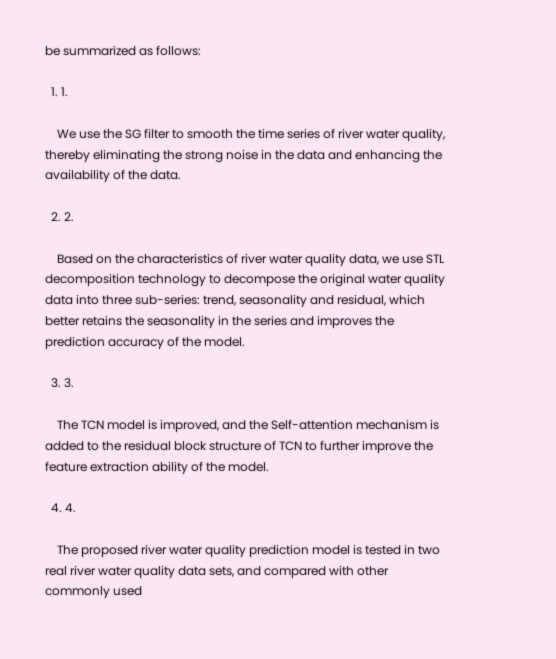be summarized as follows:

  1. 1.

    We use the SG filter to smooth the time series of river water quality, thereby eliminating the strong noise in the data and enhancing the availability of the data.

  2. 2.

    Based on the characteristics of river water quality data, we use STL decomposition technology to decompose the original water quality data into three sub-series: trend, seasonality and residual, which better retains the seasonality in the series and improves the prediction accuracy of the model.

  3. 3.

    The TCN model is improved, and the Self-attention mechanism is added to the residual block structure of TCN to further improve the feature extraction ability of the model.

  4. 4.

    The proposed river water quality prediction model is tested in two real river water quality data sets, and compared with other commonly used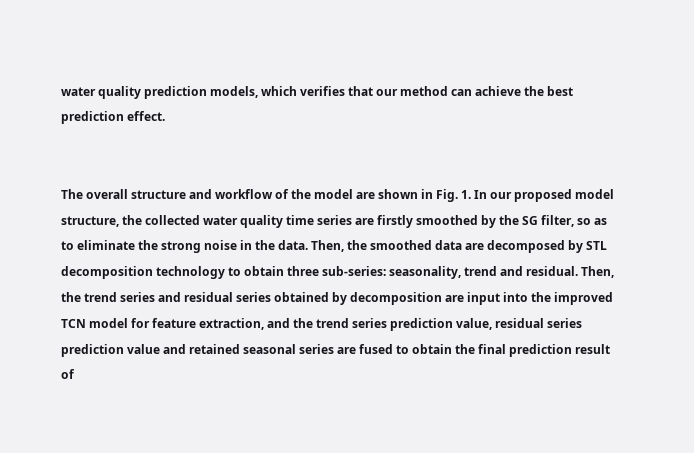water quality prediction models, which verifies that our method can achieve the best prediction effect.


The overall structure and workflow of the model are shown in Fig. 1. In our proposed model structure, the collected water quality time series are firstly smoothed by the SG filter, so as to eliminate the strong noise in the data. Then, the smoothed data are decomposed by STL decomposition technology to obtain three sub-series: seasonality, trend and residual. Then, the trend series and residual series obtained by decomposition are input into the improved TCN model for feature extraction, and the trend series prediction value, residual series prediction value and retained seasonal series are fused to obtain the final prediction result of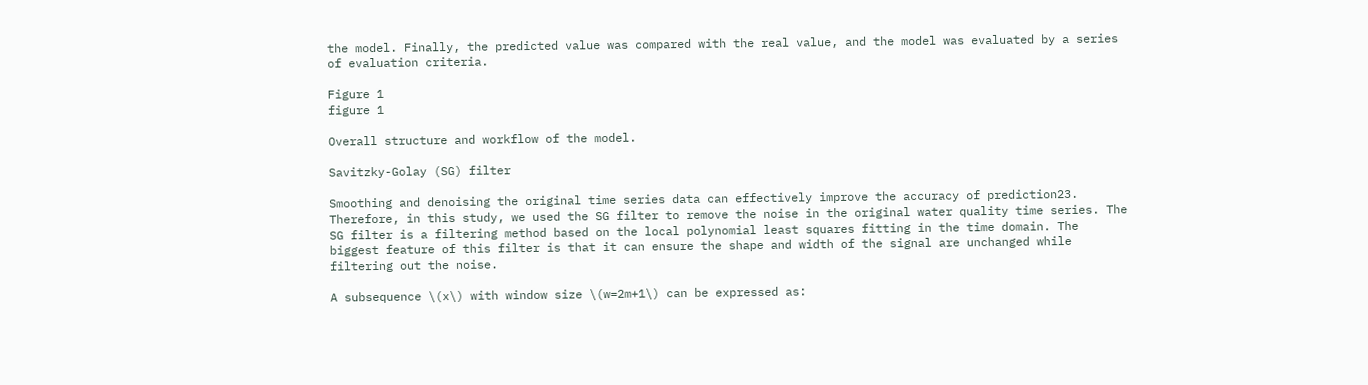the model. Finally, the predicted value was compared with the real value, and the model was evaluated by a series of evaluation criteria.

Figure 1
figure 1

Overall structure and workflow of the model.

Savitzky-Golay (SG) filter

Smoothing and denoising the original time series data can effectively improve the accuracy of prediction23. Therefore, in this study, we used the SG filter to remove the noise in the original water quality time series. The SG filter is a filtering method based on the local polynomial least squares fitting in the time domain. The biggest feature of this filter is that it can ensure the shape and width of the signal are unchanged while filtering out the noise.

A subsequence \(x\) with window size \(w=2m+1\) can be expressed as: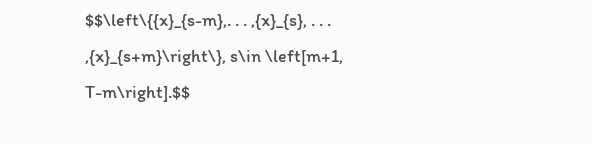$$\left\{{x}_{s-m},. . . ,{x}_{s}, . . . ,{x}_{s+m}\right\}, s\in \left[m+1, T-m\right].$$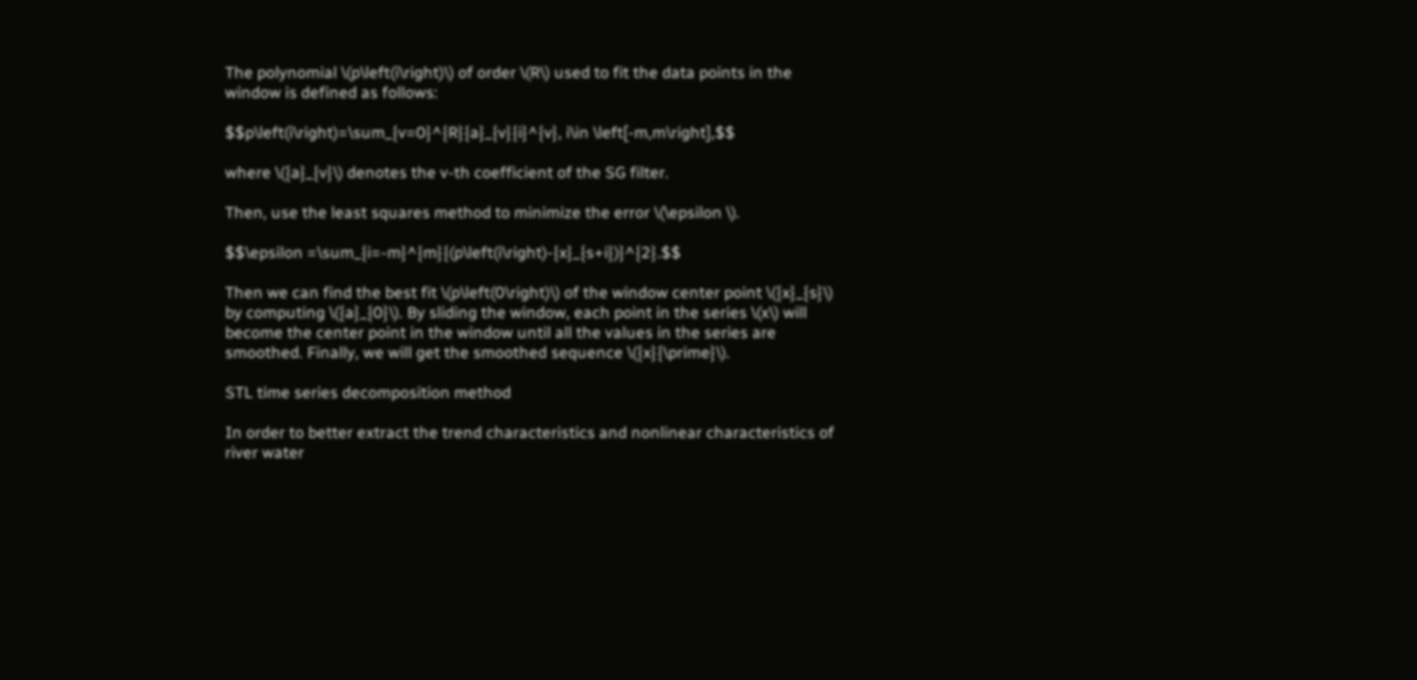The polynomial \(p\left(i\right)\) of order \(R\) used to fit the data points in the window is defined as follows:

$$p\left(i\right)=\sum_{v=0}^{R}{a}_{v}{i}^{v}, i\in \left[-m,m\right],$$

where \({a}_{v}\) denotes the v-th coefficient of the SG filter.

Then, use the least squares method to minimize the error \(\epsilon \).

$$\epsilon =\sum_{i=-m}^{m}{(p\left(i\right)-{x}_{s+i})}^{2}.$$

Then we can find the best fit \(p\left(0\right)\) of the window center point \({x}_{s}\) by computing \({a}_{0}\). By sliding the window, each point in the series \(x\) will become the center point in the window until all the values in the series are smoothed. Finally, we will get the smoothed sequence \({x}{\prime}\).

STL time series decomposition method

In order to better extract the trend characteristics and nonlinear characteristics of river water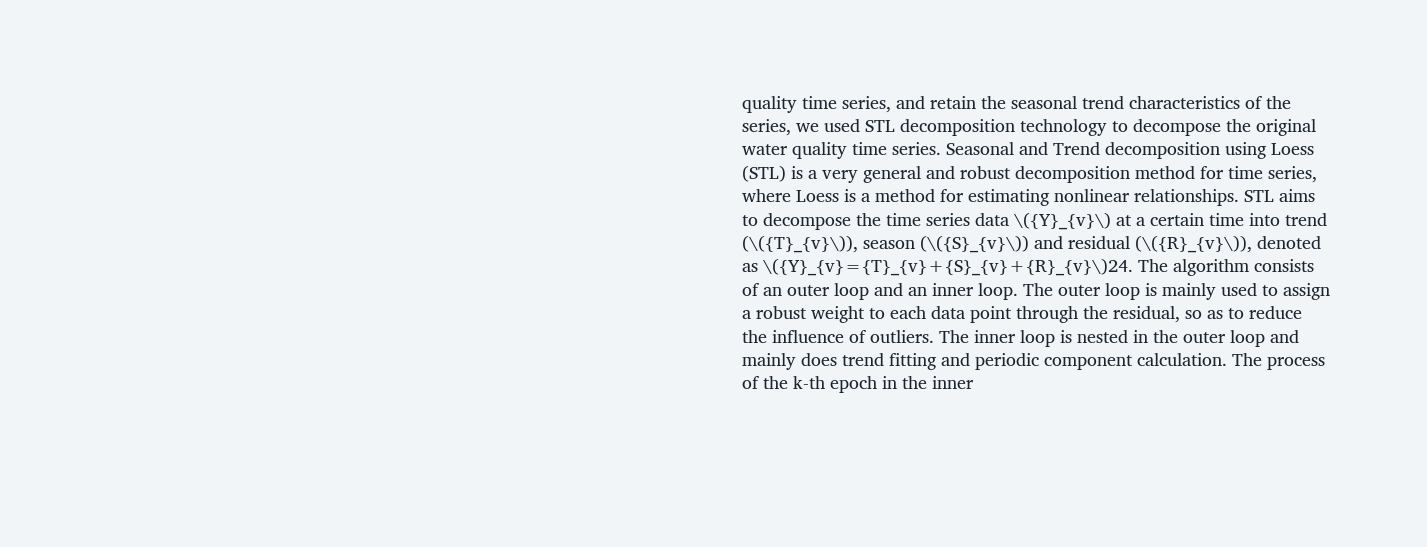quality time series, and retain the seasonal trend characteristics of the series, we used STL decomposition technology to decompose the original water quality time series. Seasonal and Trend decomposition using Loess (STL) is a very general and robust decomposition method for time series, where Loess is a method for estimating nonlinear relationships. STL aims to decompose the time series data \({Y}_{v}\) at a certain time into trend (\({T}_{v}\)), season (\({S}_{v}\)) and residual (\({R}_{v}\)), denoted as \({Y}_{v}={T}_{v}+{S}_{v}+{R}_{v}\)24. The algorithm consists of an outer loop and an inner loop. The outer loop is mainly used to assign a robust weight to each data point through the residual, so as to reduce the influence of outliers. The inner loop is nested in the outer loop and mainly does trend fitting and periodic component calculation. The process of the k-th epoch in the inner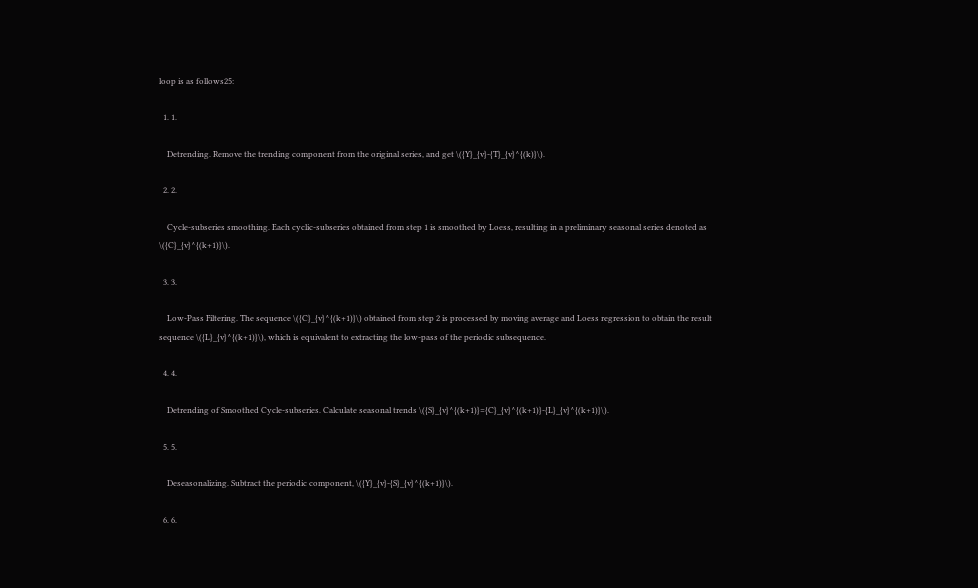loop is as follows25:

  1. 1.

    Detrending. Remove the trending component from the original series, and get \({Y}_{v}-{T}_{v}^{(k)}\).

  2. 2.

    Cycle-subseries smoothing. Each cyclic-subseries obtained from step 1 is smoothed by Loess, resulting in a preliminary seasonal series denoted as \({C}_{v}^{(k+1)}\).

  3. 3.

    Low-Pass Filtering. The sequence \({C}_{v}^{(k+1)}\) obtained from step 2 is processed by moving average and Loess regression to obtain the result sequence \({L}_{v}^{(k+1)}\), which is equivalent to extracting the low-pass of the periodic subsequence.

  4. 4.

    Detrending of Smoothed Cycle-subseries. Calculate seasonal trends \({S}_{v}^{(k+1)}={C}_{v}^{(k+1)}-{L}_{v}^{(k+1)}\).

  5. 5.

    Deseasonalizing. Subtract the periodic component, \({Y}_{v}-{S}_{v}^{(k+1)}\).

  6. 6.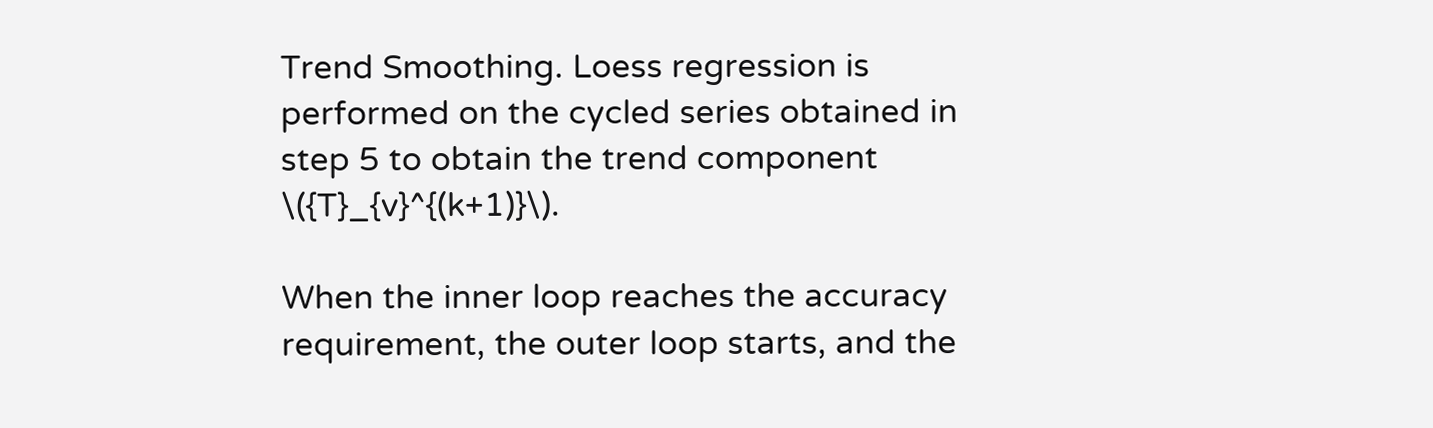Trend Smoothing. Loess regression is performed on the cycled series obtained in step 5 to obtain the trend component \({T}_{v}^{(k+1)}\).

When the inner loop reaches the accuracy requirement, the outer loop starts, and the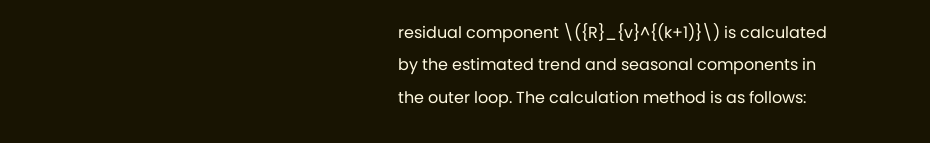residual component \({R}_{v}^{(k+1)}\) is calculated by the estimated trend and seasonal components in the outer loop. The calculation method is as follows: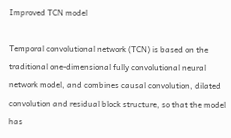Improved TCN model

Temporal convolutional network (TCN) is based on the traditional one-dimensional fully convolutional neural network model, and combines causal convolution, dilated convolution and residual block structure, so that the model has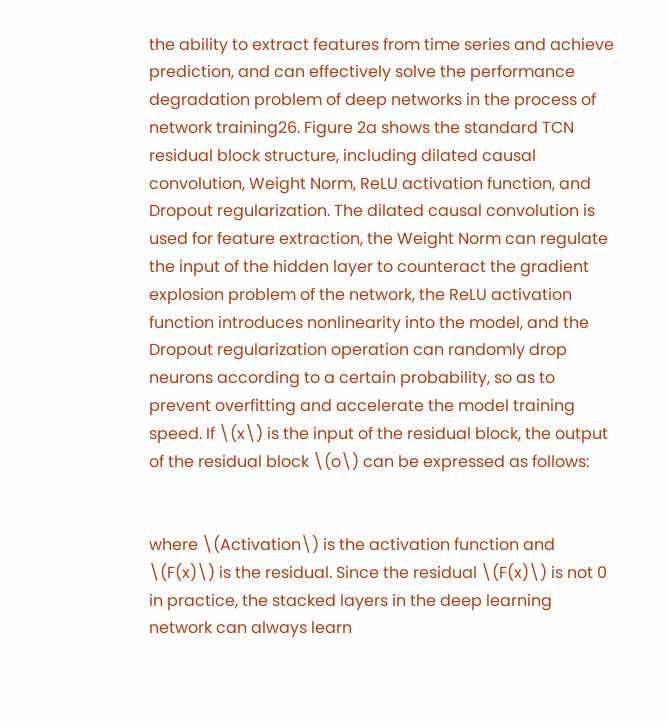the ability to extract features from time series and achieve prediction, and can effectively solve the performance degradation problem of deep networks in the process of network training26. Figure 2a shows the standard TCN residual block structure, including dilated causal convolution, Weight Norm, ReLU activation function, and Dropout regularization. The dilated causal convolution is used for feature extraction, the Weight Norm can regulate the input of the hidden layer to counteract the gradient explosion problem of the network, the ReLU activation function introduces nonlinearity into the model, and the Dropout regularization operation can randomly drop neurons according to a certain probability, so as to prevent overfitting and accelerate the model training speed. If \(x\) is the input of the residual block, the output of the residual block \(o\) can be expressed as follows:


where \(Activation\) is the activation function and \(F(x)\) is the residual. Since the residual \(F(x)\) is not 0 in practice, the stacked layers in the deep learning network can always learn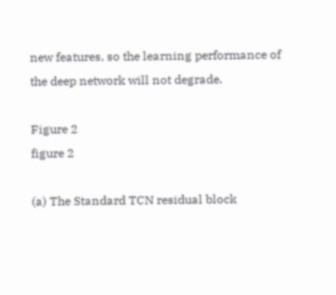new features, so the learning performance of the deep network will not degrade.

Figure 2
figure 2

(a) The Standard TCN residual block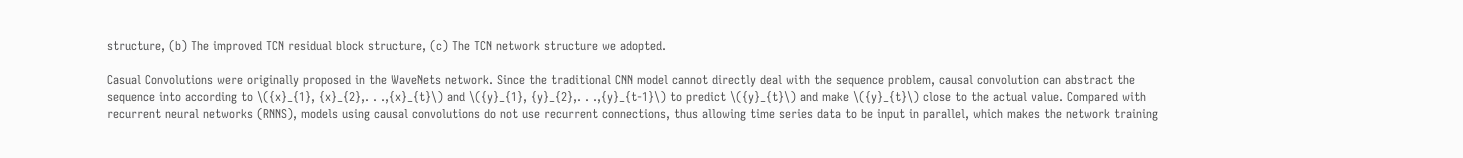structure, (b) The improved TCN residual block structure, (c) The TCN network structure we adopted.

Casual Convolutions were originally proposed in the WaveNets network. Since the traditional CNN model cannot directly deal with the sequence problem, causal convolution can abstract the sequence into according to \({x}_{1}, {x}_{2},. . .,{x}_{t}\) and \({y}_{1}, {y}_{2},. . .,{y}_{t-1}\) to predict \({y}_{t}\) and make \({y}_{t}\) close to the actual value. Compared with recurrent neural networks (RNNS), models using causal convolutions do not use recurrent connections, thus allowing time series data to be input in parallel, which makes the network training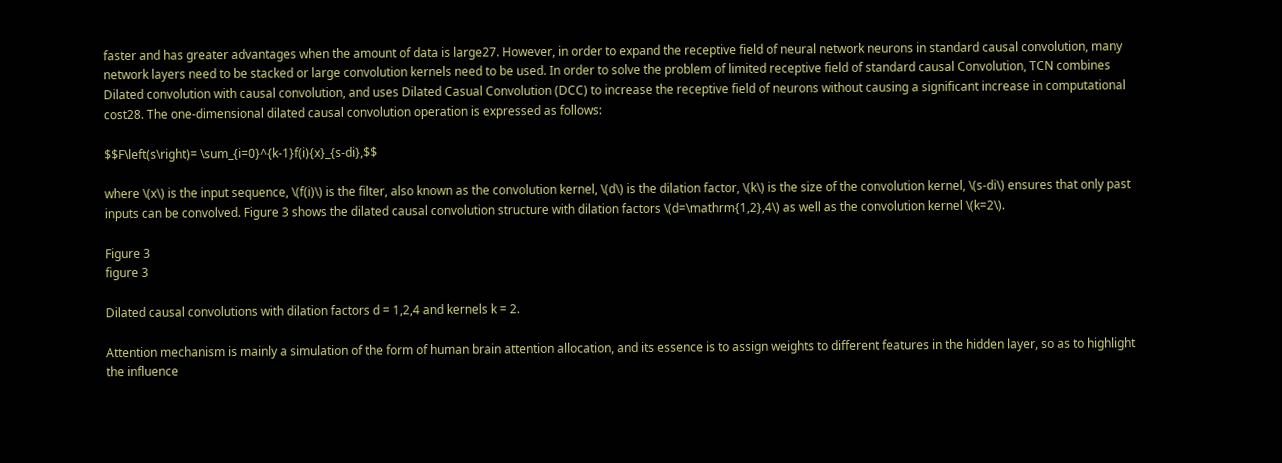faster and has greater advantages when the amount of data is large27. However, in order to expand the receptive field of neural network neurons in standard causal convolution, many network layers need to be stacked or large convolution kernels need to be used. In order to solve the problem of limited receptive field of standard causal Convolution, TCN combines Dilated convolution with causal convolution, and uses Dilated Casual Convolution (DCC) to increase the receptive field of neurons without causing a significant increase in computational cost28. The one-dimensional dilated causal convolution operation is expressed as follows:

$$F\left(s\right)= \sum_{i=0}^{k-1}f(i){x}_{s-di},$$

where \(x\) is the input sequence, \(f(i)\) is the filter, also known as the convolution kernel, \(d\) is the dilation factor, \(k\) is the size of the convolution kernel, \(s-di\) ensures that only past inputs can be convolved. Figure 3 shows the dilated causal convolution structure with dilation factors \(d=\mathrm{1,2},4\) as well as the convolution kernel \(k=2\).

Figure 3
figure 3

Dilated causal convolutions with dilation factors d = 1,2,4 and kernels k = 2.

Attention mechanism is mainly a simulation of the form of human brain attention allocation, and its essence is to assign weights to different features in the hidden layer, so as to highlight the influence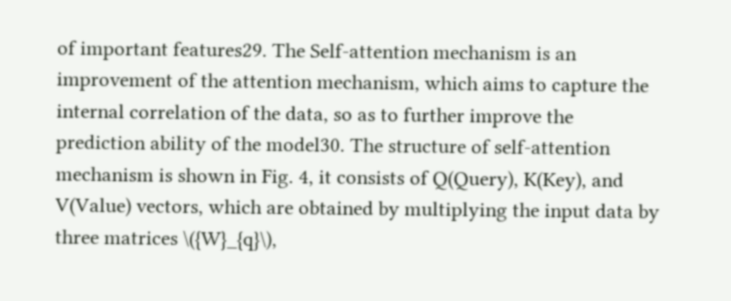of important features29. The Self-attention mechanism is an improvement of the attention mechanism, which aims to capture the internal correlation of the data, so as to further improve the prediction ability of the model30. The structure of self-attention mechanism is shown in Fig. 4, it consists of Q(Query), K(Key), and V(Value) vectors, which are obtained by multiplying the input data by three matrices \({W}_{q}\),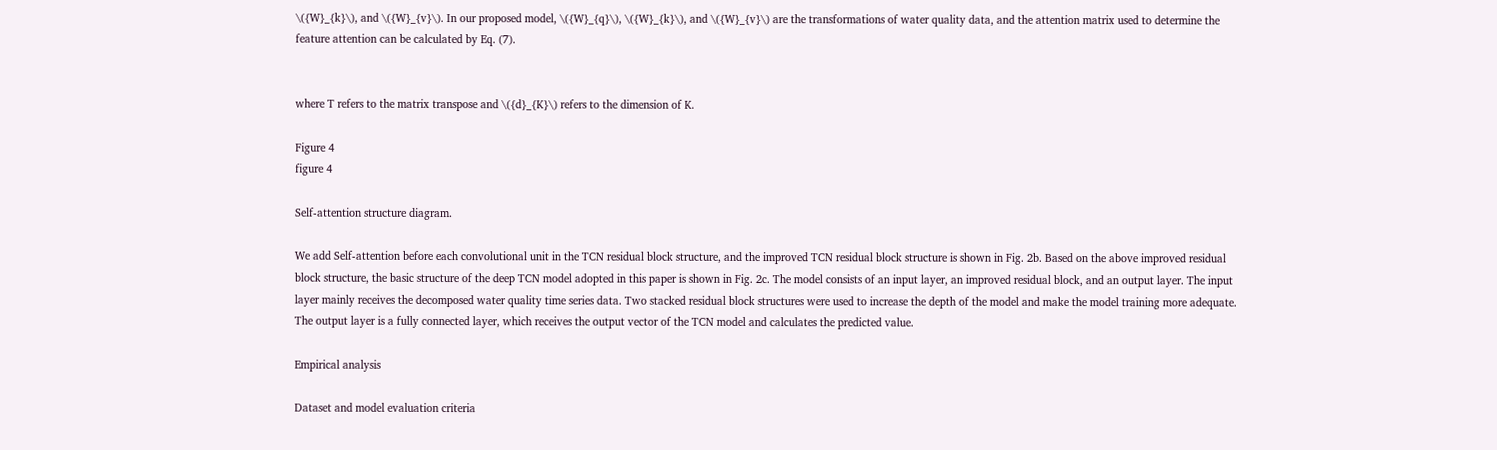\({W}_{k}\), and \({W}_{v}\). In our proposed model, \({W}_{q}\), \({W}_{k}\), and \({W}_{v}\) are the transformations of water quality data, and the attention matrix used to determine the feature attention can be calculated by Eq. (7).


where T refers to the matrix transpose and \({d}_{K}\) refers to the dimension of K.

Figure 4
figure 4

Self-attention structure diagram.

We add Self-attention before each convolutional unit in the TCN residual block structure, and the improved TCN residual block structure is shown in Fig. 2b. Based on the above improved residual block structure, the basic structure of the deep TCN model adopted in this paper is shown in Fig. 2c. The model consists of an input layer, an improved residual block, and an output layer. The input layer mainly receives the decomposed water quality time series data. Two stacked residual block structures were used to increase the depth of the model and make the model training more adequate. The output layer is a fully connected layer, which receives the output vector of the TCN model and calculates the predicted value.

Empirical analysis

Dataset and model evaluation criteria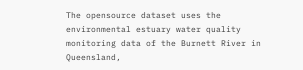The opensource dataset uses the environmental estuary water quality monitoring data of the Burnett River in Queensland,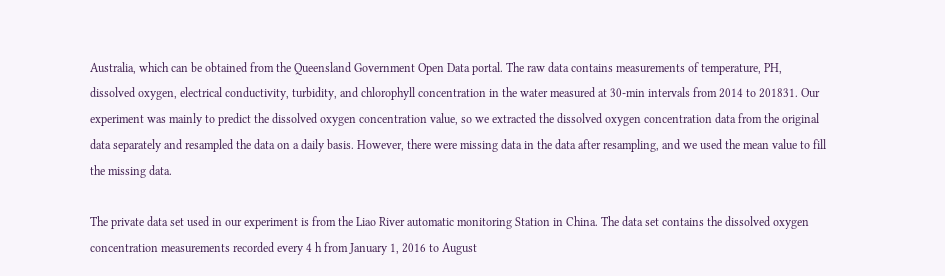Australia, which can be obtained from the Queensland Government Open Data portal. The raw data contains measurements of temperature, PH, dissolved oxygen, electrical conductivity, turbidity, and chlorophyll concentration in the water measured at 30-min intervals from 2014 to 201831. Our experiment was mainly to predict the dissolved oxygen concentration value, so we extracted the dissolved oxygen concentration data from the original data separately and resampled the data on a daily basis. However, there were missing data in the data after resampling, and we used the mean value to fill the missing data.

The private data set used in our experiment is from the Liao River automatic monitoring Station in China. The data set contains the dissolved oxygen concentration measurements recorded every 4 h from January 1, 2016 to August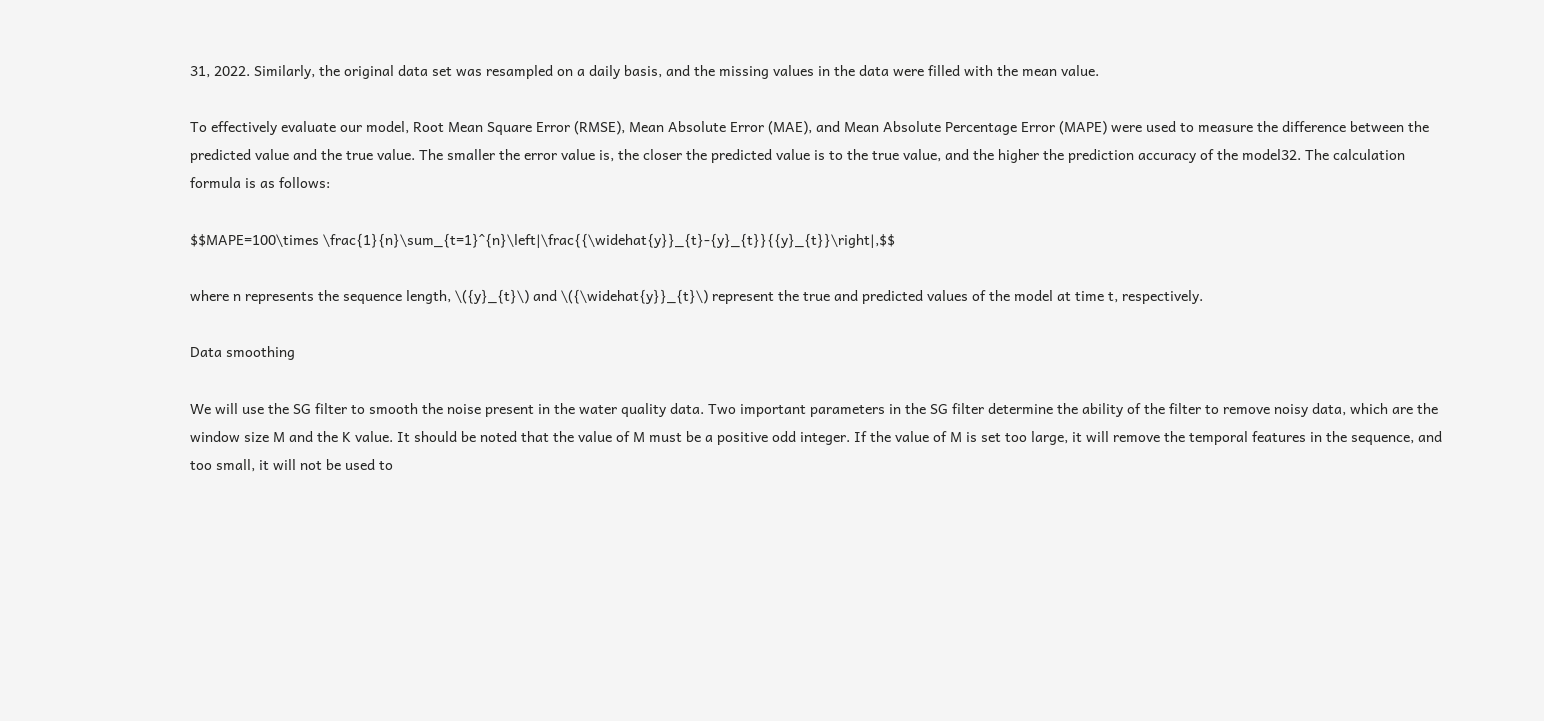31, 2022. Similarly, the original data set was resampled on a daily basis, and the missing values in the data were filled with the mean value.

To effectively evaluate our model, Root Mean Square Error (RMSE), Mean Absolute Error (MAE), and Mean Absolute Percentage Error (MAPE) were used to measure the difference between the predicted value and the true value. The smaller the error value is, the closer the predicted value is to the true value, and the higher the prediction accuracy of the model32. The calculation formula is as follows:

$$MAPE=100\times \frac{1}{n}\sum_{t=1}^{n}\left|\frac{{\widehat{y}}_{t}-{y}_{t}}{{y}_{t}}\right|,$$

where n represents the sequence length, \({y}_{t}\) and \({\widehat{y}}_{t}\) represent the true and predicted values of the model at time t, respectively.

Data smoothing

We will use the SG filter to smooth the noise present in the water quality data. Two important parameters in the SG filter determine the ability of the filter to remove noisy data, which are the window size M and the K value. It should be noted that the value of M must be a positive odd integer. If the value of M is set too large, it will remove the temporal features in the sequence, and too small, it will not be used to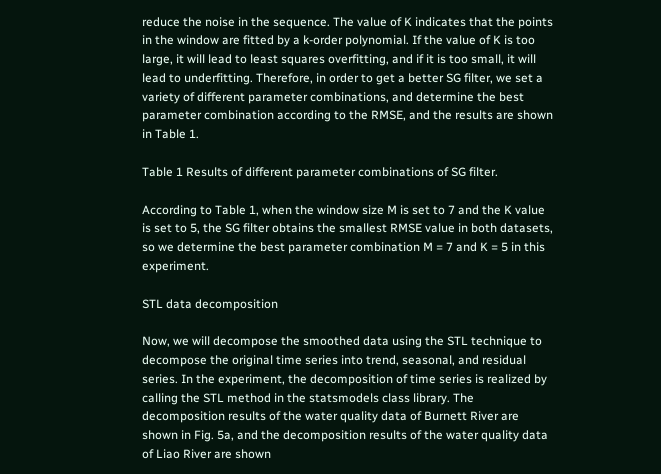reduce the noise in the sequence. The value of K indicates that the points in the window are fitted by a k-order polynomial. If the value of K is too large, it will lead to least squares overfitting, and if it is too small, it will lead to underfitting. Therefore, in order to get a better SG filter, we set a variety of different parameter combinations, and determine the best parameter combination according to the RMSE, and the results are shown in Table 1.

Table 1 Results of different parameter combinations of SG filter.

According to Table 1, when the window size M is set to 7 and the K value is set to 5, the SG filter obtains the smallest RMSE value in both datasets, so we determine the best parameter combination M = 7 and K = 5 in this experiment.

STL data decomposition

Now, we will decompose the smoothed data using the STL technique to decompose the original time series into trend, seasonal, and residual series. In the experiment, the decomposition of time series is realized by calling the STL method in the statsmodels class library. The decomposition results of the water quality data of Burnett River are shown in Fig. 5a, and the decomposition results of the water quality data of Liao River are shown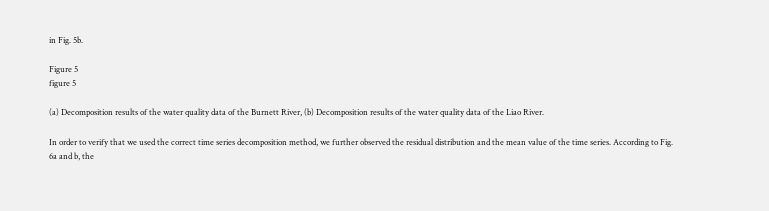in Fig. 5b.

Figure 5
figure 5

(a) Decomposition results of the water quality data of the Burnett River, (b) Decomposition results of the water quality data of the Liao River.

In order to verify that we used the correct time series decomposition method, we further observed the residual distribution and the mean value of the time series. According to Fig. 6a and b, the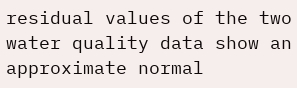residual values of the two water quality data show an approximate normal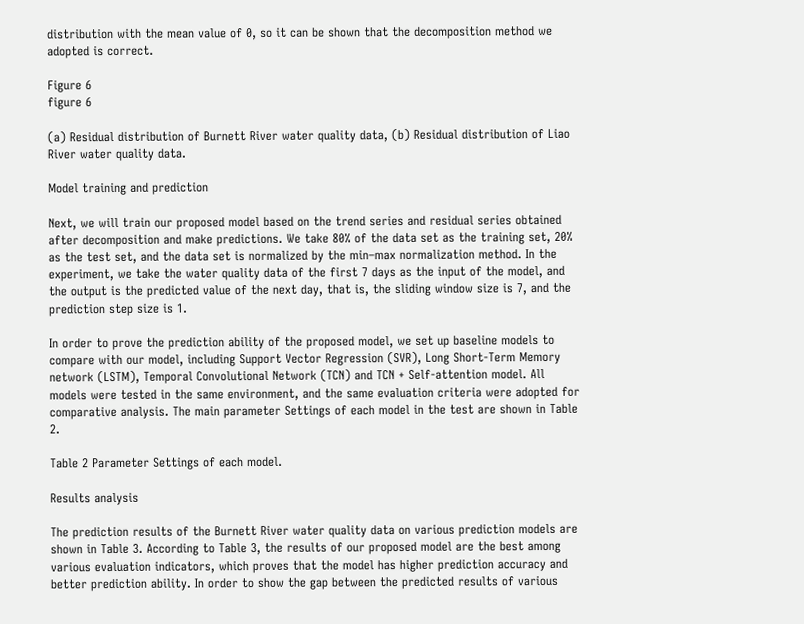distribution with the mean value of 0, so it can be shown that the decomposition method we adopted is correct.

Figure 6
figure 6

(a) Residual distribution of Burnett River water quality data, (b) Residual distribution of Liao River water quality data.

Model training and prediction

Next, we will train our proposed model based on the trend series and residual series obtained after decomposition and make predictions. We take 80% of the data set as the training set, 20% as the test set, and the data set is normalized by the min–max normalization method. In the experiment, we take the water quality data of the first 7 days as the input of the model, and the output is the predicted value of the next day, that is, the sliding window size is 7, and the prediction step size is 1.

In order to prove the prediction ability of the proposed model, we set up baseline models to compare with our model, including Support Vector Regression (SVR), Long Short-Term Memory network (LSTM), Temporal Convolutional Network (TCN) and TCN + Self-attention model. All models were tested in the same environment, and the same evaluation criteria were adopted for comparative analysis. The main parameter Settings of each model in the test are shown in Table 2.

Table 2 Parameter Settings of each model.

Results analysis

The prediction results of the Burnett River water quality data on various prediction models are shown in Table 3. According to Table 3, the results of our proposed model are the best among various evaluation indicators, which proves that the model has higher prediction accuracy and better prediction ability. In order to show the gap between the predicted results of various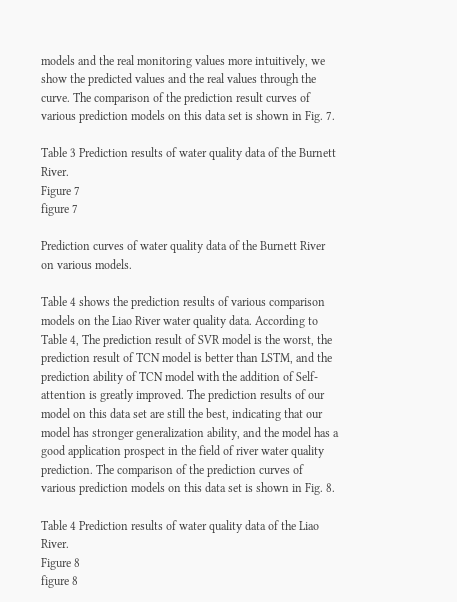models and the real monitoring values more intuitively, we show the predicted values and the real values through the curve. The comparison of the prediction result curves of various prediction models on this data set is shown in Fig. 7.

Table 3 Prediction results of water quality data of the Burnett River.
Figure 7
figure 7

Prediction curves of water quality data of the Burnett River on various models.

Table 4 shows the prediction results of various comparison models on the Liao River water quality data. According to Table 4, The prediction result of SVR model is the worst, the prediction result of TCN model is better than LSTM, and the prediction ability of TCN model with the addition of Self-attention is greatly improved. The prediction results of our model on this data set are still the best, indicating that our model has stronger generalization ability, and the model has a good application prospect in the field of river water quality prediction. The comparison of the prediction curves of various prediction models on this data set is shown in Fig. 8.

Table 4 Prediction results of water quality data of the Liao River.
Figure 8
figure 8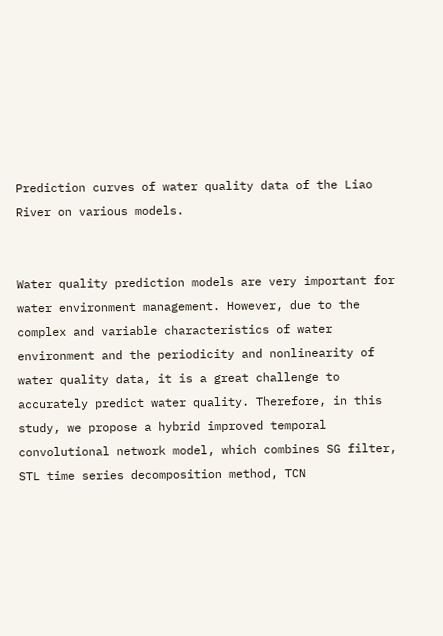Prediction curves of water quality data of the Liao River on various models.


Water quality prediction models are very important for water environment management. However, due to the complex and variable characteristics of water environment and the periodicity and nonlinearity of water quality data, it is a great challenge to accurately predict water quality. Therefore, in this study, we propose a hybrid improved temporal convolutional network model, which combines SG filter, STL time series decomposition method, TCN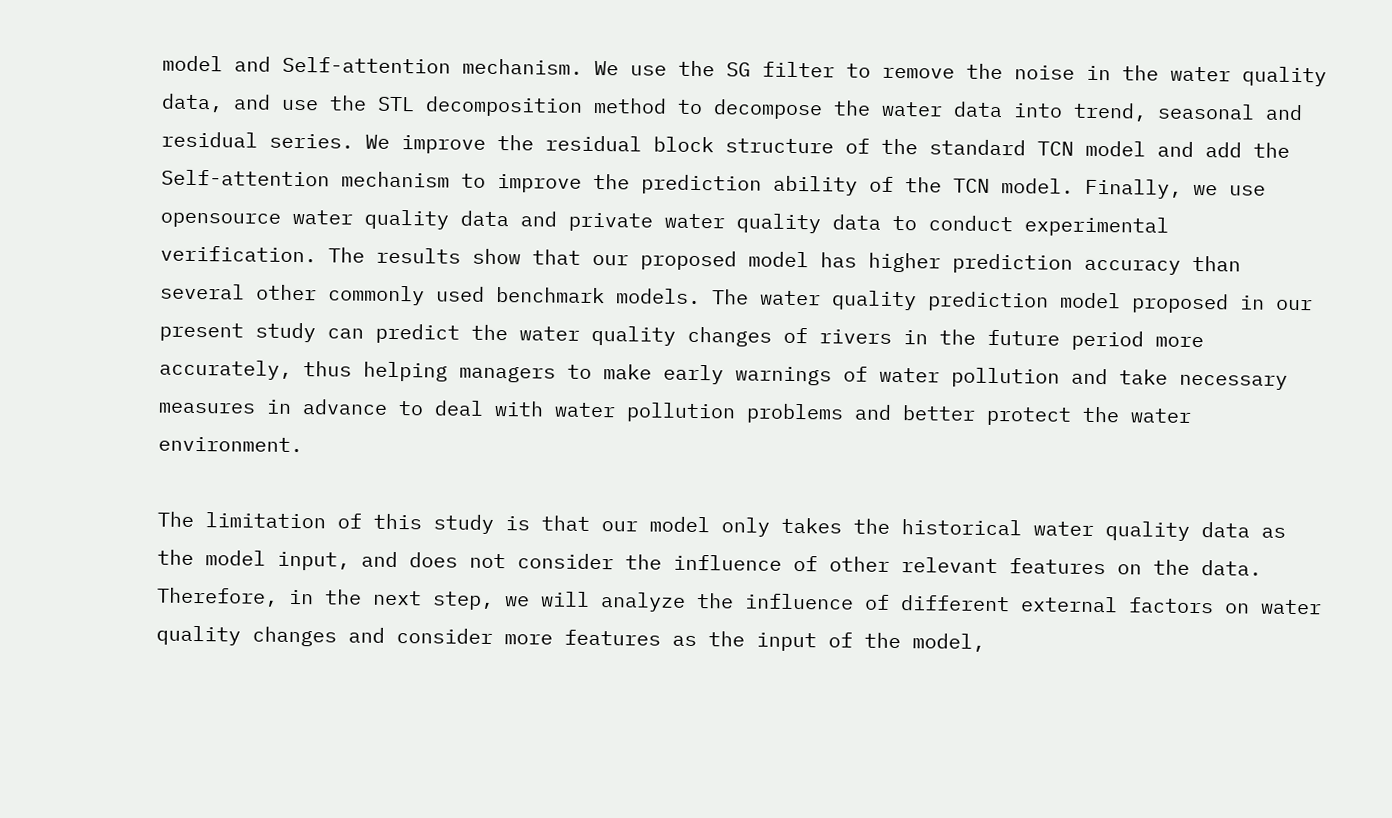model and Self-attention mechanism. We use the SG filter to remove the noise in the water quality data, and use the STL decomposition method to decompose the water data into trend, seasonal and residual series. We improve the residual block structure of the standard TCN model and add the Self-attention mechanism to improve the prediction ability of the TCN model. Finally, we use opensource water quality data and private water quality data to conduct experimental verification. The results show that our proposed model has higher prediction accuracy than several other commonly used benchmark models. The water quality prediction model proposed in our present study can predict the water quality changes of rivers in the future period more accurately, thus helping managers to make early warnings of water pollution and take necessary measures in advance to deal with water pollution problems and better protect the water environment.

The limitation of this study is that our model only takes the historical water quality data as the model input, and does not consider the influence of other relevant features on the data. Therefore, in the next step, we will analyze the influence of different external factors on water quality changes and consider more features as the input of the model,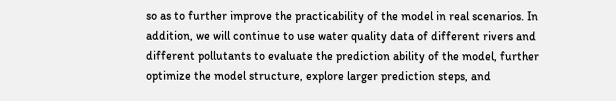so as to further improve the practicability of the model in real scenarios. In addition, we will continue to use water quality data of different rivers and different pollutants to evaluate the prediction ability of the model, further optimize the model structure, explore larger prediction steps, and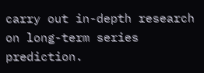carry out in-depth research on long-term series prediction.